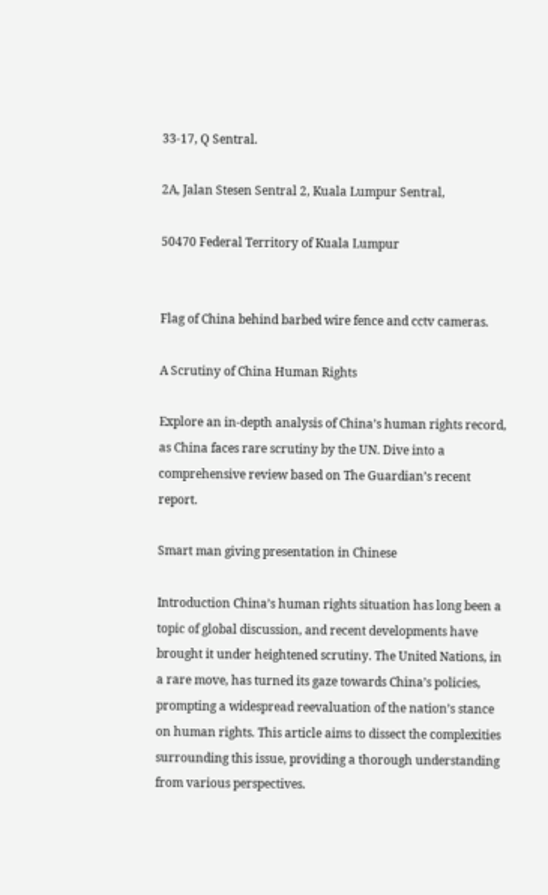33-17, Q Sentral.

2A, Jalan Stesen Sentral 2, Kuala Lumpur Sentral,

50470 Federal Territory of Kuala Lumpur


Flag of China behind barbed wire fence and cctv cameras.

A Scrutiny of China Human Rights

Explore an in-depth analysis of China’s human rights record, as China faces rare scrutiny by the UN. Dive into a comprehensive review based on The Guardian’s recent report.

Smart man giving presentation in Chinese

Introduction China’s human rights situation has long been a topic of global discussion, and recent developments have brought it under heightened scrutiny. The United Nations, in a rare move, has turned its gaze towards China’s policies, prompting a widespread reevaluation of the nation’s stance on human rights. This article aims to dissect the complexities surrounding this issue, providing a thorough understanding from various perspectives.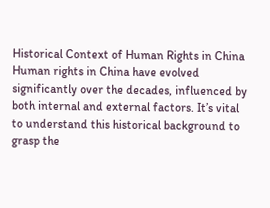Historical Context of Human Rights in China Human rights in China have evolved significantly over the decades, influenced by both internal and external factors. It’s vital to understand this historical background to grasp the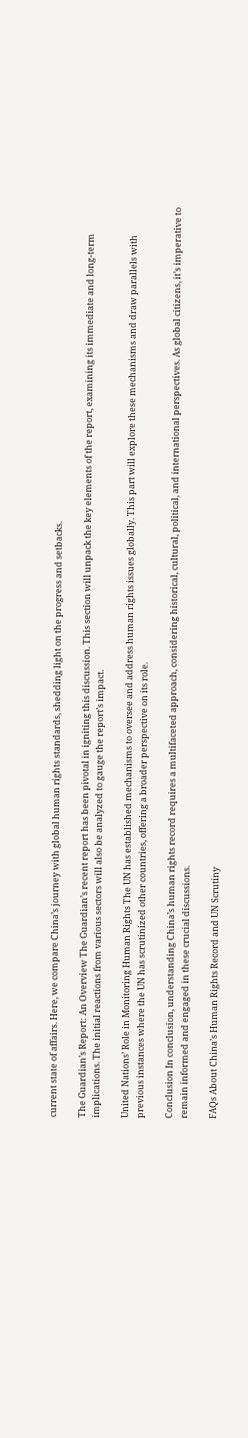current state of affairs. Here, we compare China’s journey with global human rights standards, shedding light on the progress and setbacks.

The Guardian’s Report: An Overview The Guardian’s recent report has been pivotal in igniting this discussion. This section will unpack the key elements of the report, examining its immediate and long-term implications. The initial reactions from various sectors will also be analyzed to gauge the report’s impact.

United Nations’ Role in Monitoring Human Rights The UN has established mechanisms to oversee and address human rights issues globally. This part will explore these mechanisms and draw parallels with previous instances where the UN has scrutinized other countries, offering a broader perspective on its role.

Conclusion In conclusion, understanding China’s human rights record requires a multifaceted approach, considering historical, cultural, political, and international perspectives. As global citizens, it’s imperative to remain informed and engaged in these crucial discussions.

FAQs About China’s Human Rights Record and UN Scrutiny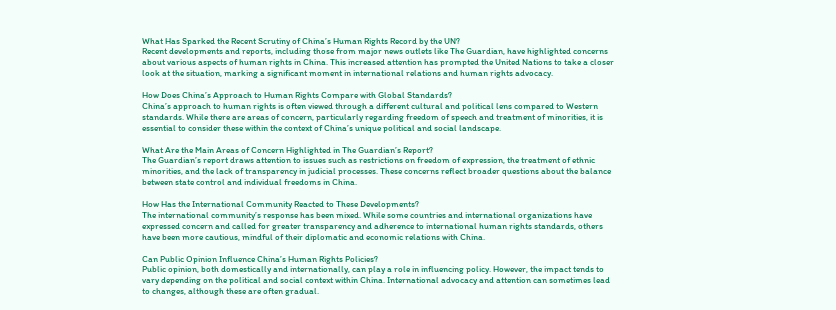What Has Sparked the Recent Scrutiny of China’s Human Rights Record by the UN?
Recent developments and reports, including those from major news outlets like The Guardian, have highlighted concerns about various aspects of human rights in China. This increased attention has prompted the United Nations to take a closer look at the situation, marking a significant moment in international relations and human rights advocacy.

How Does China’s Approach to Human Rights Compare with Global Standards?
China’s approach to human rights is often viewed through a different cultural and political lens compared to Western standards. While there are areas of concern, particularly regarding freedom of speech and treatment of minorities, it is essential to consider these within the context of China’s unique political and social landscape.

What Are the Main Areas of Concern Highlighted in The Guardian’s Report?
The Guardian’s report draws attention to issues such as restrictions on freedom of expression, the treatment of ethnic minorities, and the lack of transparency in judicial processes. These concerns reflect broader questions about the balance between state control and individual freedoms in China.

How Has the International Community Reacted to These Developments?
The international community’s response has been mixed. While some countries and international organizations have expressed concern and called for greater transparency and adherence to international human rights standards, others have been more cautious, mindful of their diplomatic and economic relations with China.

Can Public Opinion Influence China’s Human Rights Policies?
Public opinion, both domestically and internationally, can play a role in influencing policy. However, the impact tends to vary depending on the political and social context within China. International advocacy and attention can sometimes lead to changes, although these are often gradual.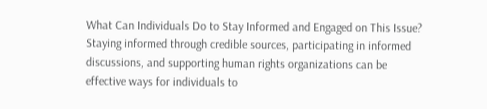What Can Individuals Do to Stay Informed and Engaged on This Issue?
Staying informed through credible sources, participating in informed discussions, and supporting human rights organizations can be effective ways for individuals to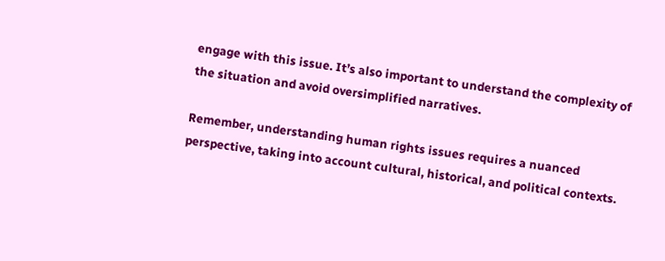engage with this issue. It’s also important to understand the complexity of the situation and avoid oversimplified narratives.

Remember, understanding human rights issues requires a nuanced perspective, taking into account cultural, historical, and political contexts.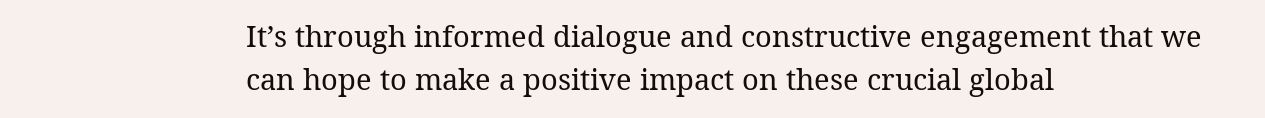It’s through informed dialogue and constructive engagement that we can hope to make a positive impact on these crucial global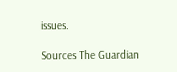issues.

Sources The Guardian